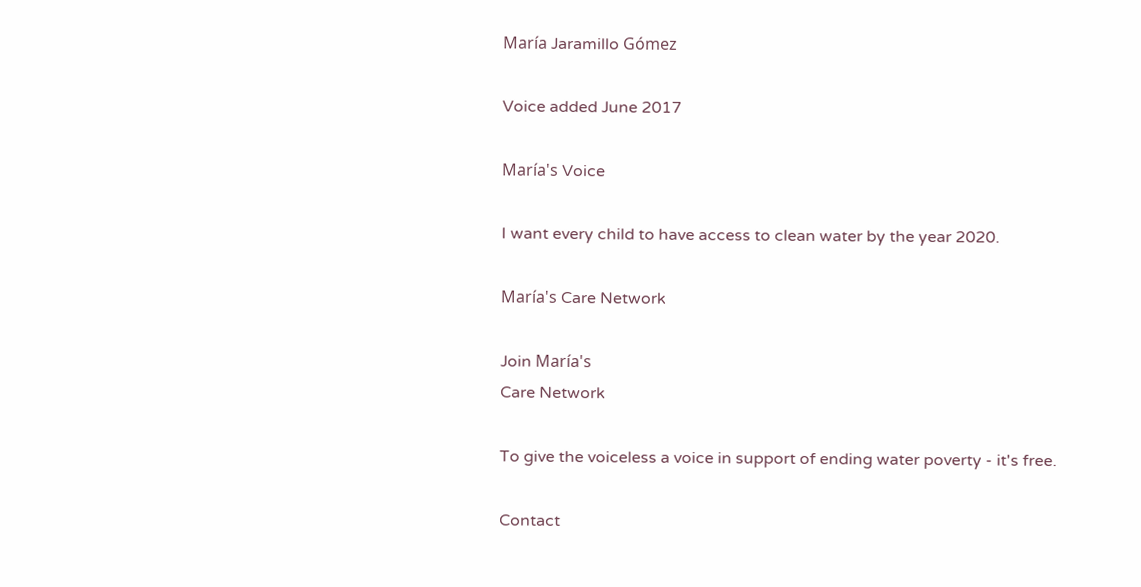María Jaramillo Gómez

Voice added June 2017

María's Voice

I want every child to have access to clean water by the year 2020.

María's Care Network

Join María's
Care Network

To give the voiceless a voice in support of ending water poverty - it's free.

Contact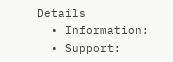Details
  • Information:
  • Support: